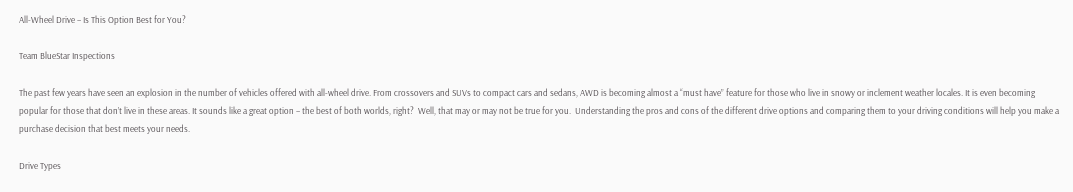All-Wheel Drive – Is This Option Best for You?

Team BlueStar Inspections

The past few years have seen an explosion in the number of vehicles offered with all-wheel drive. From crossovers and SUVs to compact cars and sedans, AWD is becoming almost a “must have” feature for those who live in snowy or inclement weather locales. It is even becoming popular for those that don’t live in these areas. It sounds like a great option – the best of both worlds, right?  Well, that may or may not be true for you.  Understanding the pros and cons of the different drive options and comparing them to your driving conditions will help you make a purchase decision that best meets your needs.

Drive Types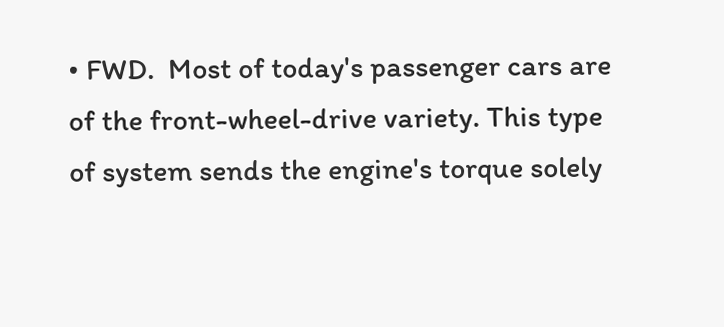• FWD.  Most of today's passenger cars are of the front-wheel-drive variety. This type of system sends the engine's torque solely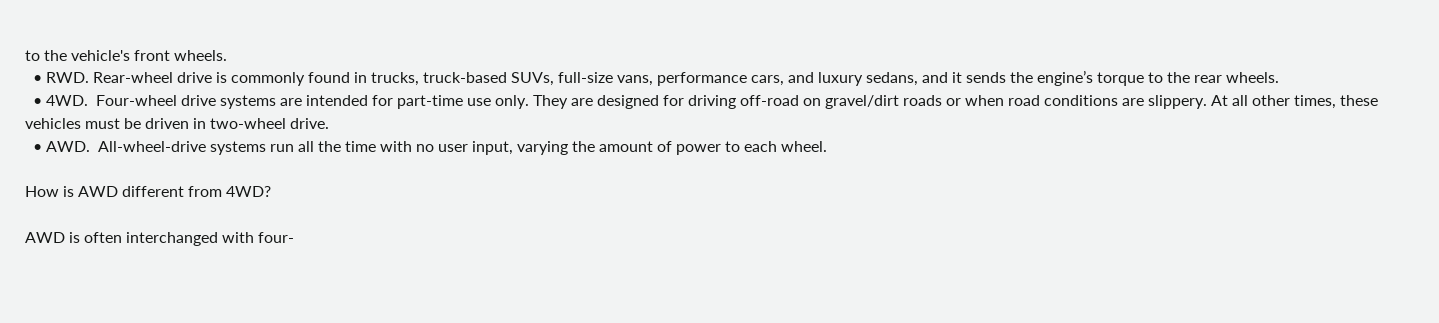to the vehicle's front wheels.
  • RWD. Rear-wheel drive is commonly found in trucks, truck-based SUVs, full-size vans, performance cars, and luxury sedans, and it sends the engine’s torque to the rear wheels.
  • 4WD.  Four-wheel drive systems are intended for part-time use only. They are designed for driving off-road on gravel/dirt roads or when road conditions are slippery. At all other times, these vehicles must be driven in two-wheel drive.
  • AWD.  All-wheel-drive systems run all the time with no user input, varying the amount of power to each wheel.

How is AWD different from 4WD?

AWD is often interchanged with four-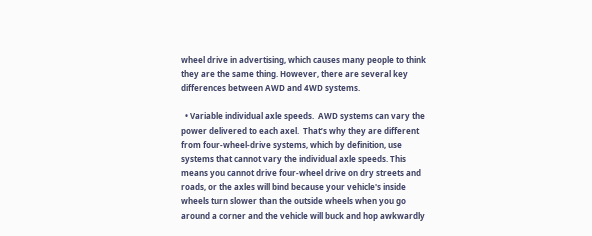wheel drive in advertising, which causes many people to think they are the same thing. However, there are several key differences between AWD and 4WD systems.

  • Variable individual axle speeds.  AWD systems can vary the power delivered to each axel.  That’s why they are different from four-wheel-drive systems, which by definition, use systems that cannot vary the individual axle speeds. This means you cannot drive four-wheel drive on dry streets and roads, or the axles will bind because your vehicle's inside wheels turn slower than the outside wheels when you go around a corner and the vehicle will buck and hop awkwardly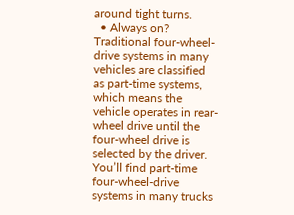around tight turns.
  • Always on?  Traditional four-wheel-drive systems in many vehicles are classified as part-time systems, which means the vehicle operates in rear-wheel drive until the four-wheel drive is selected by the driver. You’ll find part-time four-wheel-drive systems in many trucks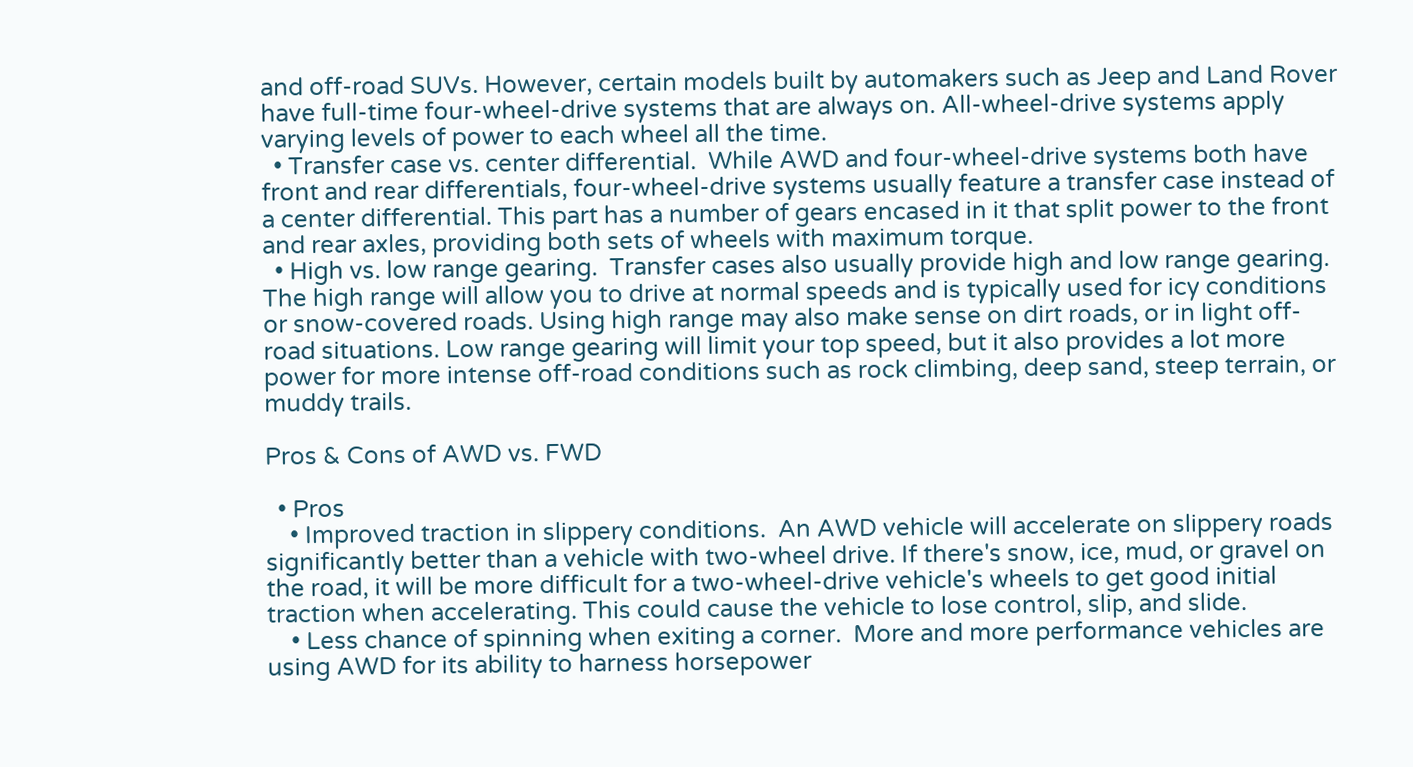and off-road SUVs. However, certain models built by automakers such as Jeep and Land Rover have full-time four-wheel-drive systems that are always on. All-wheel-drive systems apply varying levels of power to each wheel all the time.
  • Transfer case vs. center differential.  While AWD and four-wheel-drive systems both have front and rear differentials, four-wheel-drive systems usually feature a transfer case instead of a center differential. This part has a number of gears encased in it that split power to the front and rear axles, providing both sets of wheels with maximum torque.
  • High vs. low range gearing.  Transfer cases also usually provide high and low range gearing. The high range will allow you to drive at normal speeds and is typically used for icy conditions or snow-covered roads. Using high range may also make sense on dirt roads, or in light off-road situations. Low range gearing will limit your top speed, but it also provides a lot more power for more intense off-road conditions such as rock climbing, deep sand, steep terrain, or muddy trails.

Pros & Cons of AWD vs. FWD

  • Pros
    • Improved traction in slippery conditions.  An AWD vehicle will accelerate on slippery roads significantly better than a vehicle with two-wheel drive. If there's snow, ice, mud, or gravel on the road, it will be more difficult for a two-wheel-drive vehicle's wheels to get good initial traction when accelerating. This could cause the vehicle to lose control, slip, and slide.
    • Less chance of spinning when exiting a corner.  More and more performance vehicles are using AWD for its ability to harness horsepower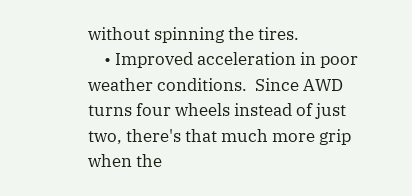without spinning the tires.
    • Improved acceleration in poor weather conditions.  Since AWD turns four wheels instead of just two, there's that much more grip when the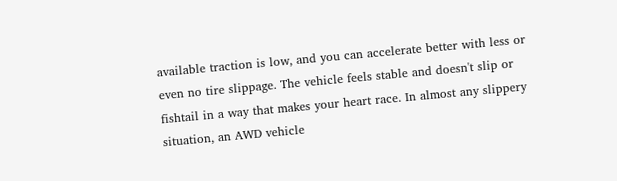available traction is low, and you can accelerate better with less or even no tire slippage. The vehicle feels stable and doesn't slip or fishtail in a way that makes your heart race. In almost any slippery situation, an AWD vehicle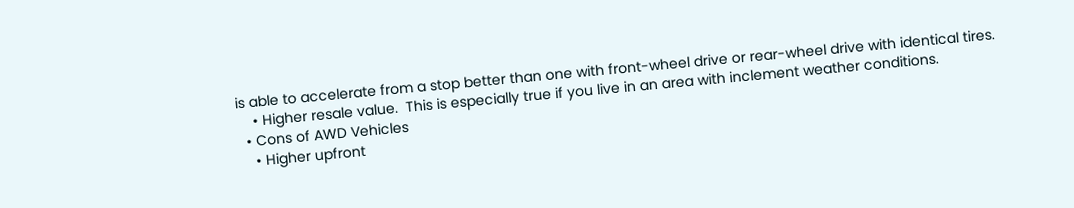is able to accelerate from a stop better than one with front-wheel drive or rear-wheel drive with identical tires.
    • Higher resale value.  This is especially true if you live in an area with inclement weather conditions.
  • Cons of AWD Vehicles
    • Higher upfront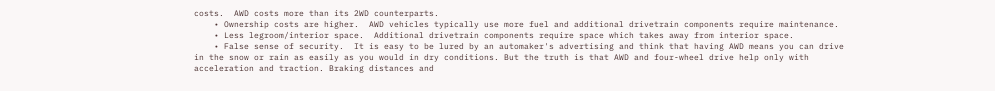costs.  AWD costs more than its 2WD counterparts.
    • Ownership costs are higher.  AWD vehicles typically use more fuel and additional drivetrain components require maintenance.
    • Less legroom/interior space.  Additional drivetrain components require space which takes away from interior space.
    • False sense of security.  It is easy to be lured by an automaker's advertising and think that having AWD means you can drive in the snow or rain as easily as you would in dry conditions. But the truth is that AWD and four-wheel drive help only with acceleration and traction. Braking distances and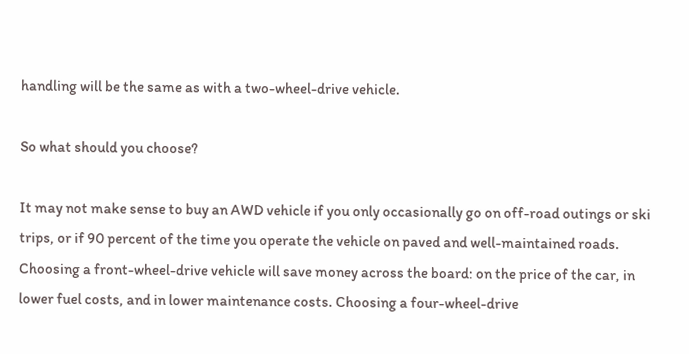handling will be the same as with a two-wheel-drive vehicle.

So what should you choose?

It may not make sense to buy an AWD vehicle if you only occasionally go on off-road outings or ski trips, or if 90 percent of the time you operate the vehicle on paved and well-maintained roads. Choosing a front-wheel-drive vehicle will save money across the board: on the price of the car, in lower fuel costs, and in lower maintenance costs. Choosing a four-wheel-drive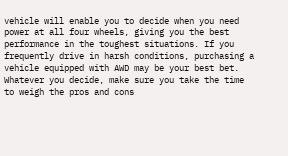vehicle will enable you to decide when you need power at all four wheels, giving you the best performance in the toughest situations. If you frequently drive in harsh conditions, purchasing a vehicle equipped with AWD may be your best bet. Whatever you decide, make sure you take the time to weigh the pros and cons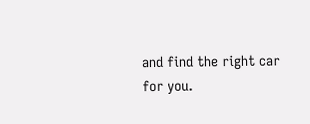and find the right car for you.